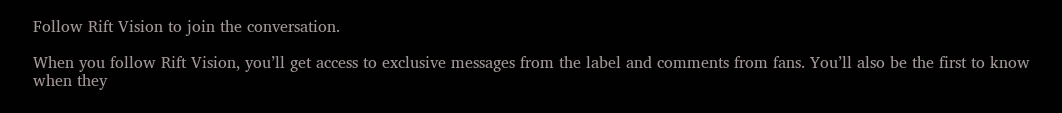Follow Rift Vision to join the conversation.

When you follow Rift Vision, you’ll get access to exclusive messages from the label and comments from fans. You’ll also be the first to know when they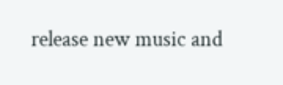release new music and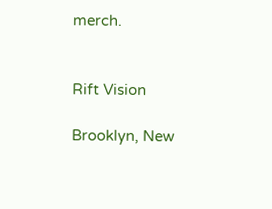merch.


Rift Vision

Brooklyn, New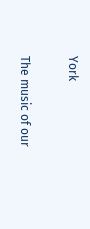York

The music of our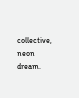collective, neon dream.